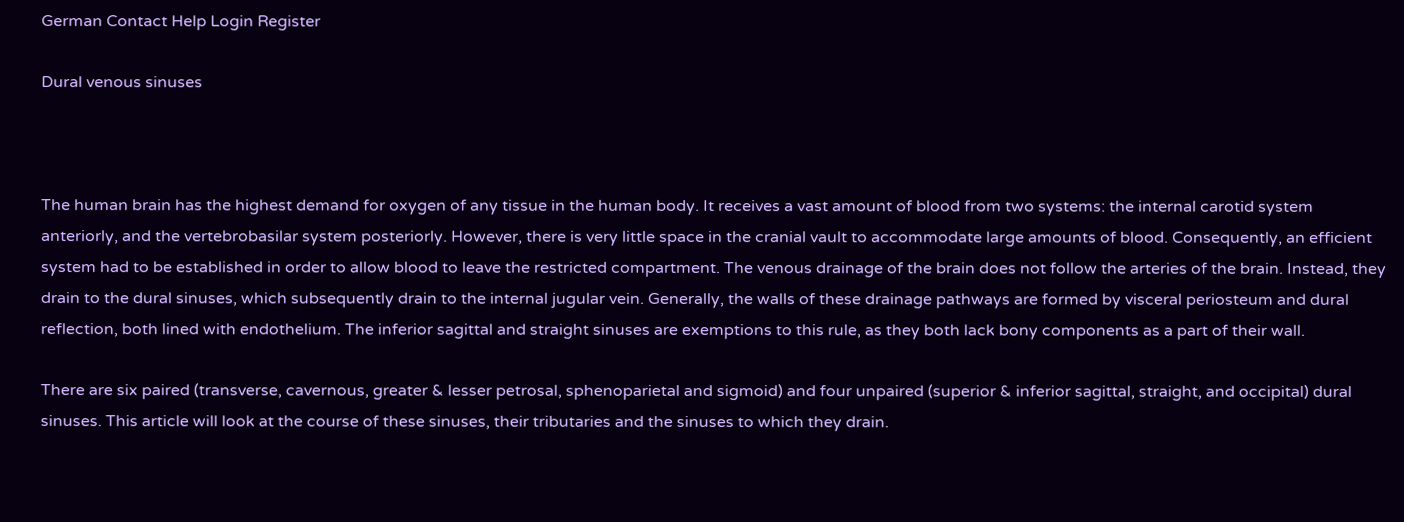German Contact Help Login Register

Dural venous sinuses



The human brain has the highest demand for oxygen of any tissue in the human body. It receives a vast amount of blood from two systems: the internal carotid system anteriorly, and the vertebrobasilar system posteriorly. However, there is very little space in the cranial vault to accommodate large amounts of blood. Consequently, an efficient system had to be established in order to allow blood to leave the restricted compartment. The venous drainage of the brain does not follow the arteries of the brain. Instead, they drain to the dural sinuses, which subsequently drain to the internal jugular vein. Generally, the walls of these drainage pathways are formed by visceral periosteum and dural reflection, both lined with endothelium. The inferior sagittal and straight sinuses are exemptions to this rule, as they both lack bony components as a part of their wall.

There are six paired (transverse, cavernous, greater & lesser petrosal, sphenoparietal and sigmoid) and four unpaired (superior & inferior sagittal, straight, and occipital) dural sinuses. This article will look at the course of these sinuses, their tributaries and the sinuses to which they drain.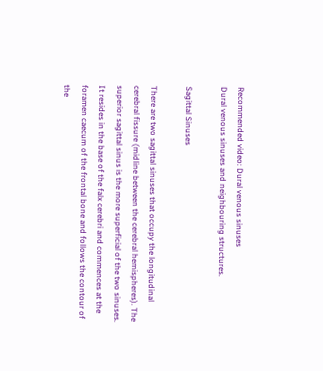Recommended video: Dural venous sinuses
Dural venous sinuses and neighbouring structures.

Sagittal Sinuses

There are two sagittal sinuses that occupy the longitudinal cerebral fissure (midline between the cerebral hemispheres). The superior sagittal sinus is the more superficial of the two sinuses. It resides in the base of the falx cerebri and commences at the foramen caecum of the frontal bone and follows the contour of the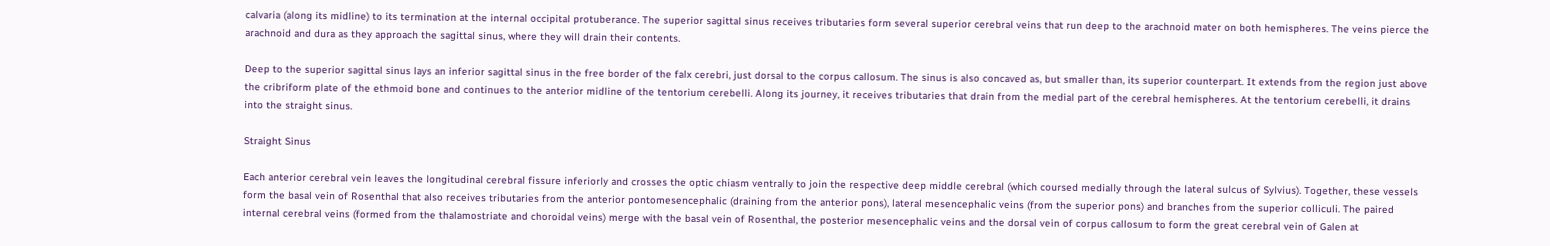calvaria (along its midline) to its termination at the internal occipital protuberance. The superior sagittal sinus receives tributaries form several superior cerebral veins that run deep to the arachnoid mater on both hemispheres. The veins pierce the arachnoid and dura as they approach the sagittal sinus, where they will drain their contents.

Deep to the superior sagittal sinus lays an inferior sagittal sinus in the free border of the falx cerebri, just dorsal to the corpus callosum. The sinus is also concaved as, but smaller than, its superior counterpart. It extends from the region just above the cribriform plate of the ethmoid bone and continues to the anterior midline of the tentorium cerebelli. Along its journey, it receives tributaries that drain from the medial part of the cerebral hemispheres. At the tentorium cerebelli, it drains into the straight sinus.

Straight Sinus

Each anterior cerebral vein leaves the longitudinal cerebral fissure inferiorly and crosses the optic chiasm ventrally to join the respective deep middle cerebral (which coursed medially through the lateral sulcus of Sylvius). Together, these vessels form the basal vein of Rosenthal that also receives tributaries from the anterior pontomesencephalic (draining from the anterior pons), lateral mesencephalic veins (from the superior pons) and branches from the superior colliculi. The paired internal cerebral veins (formed from the thalamostriate and choroidal veins) merge with the basal vein of Rosenthal, the posterior mesencephalic veins and the dorsal vein of corpus callosum to form the great cerebral vein of Galen at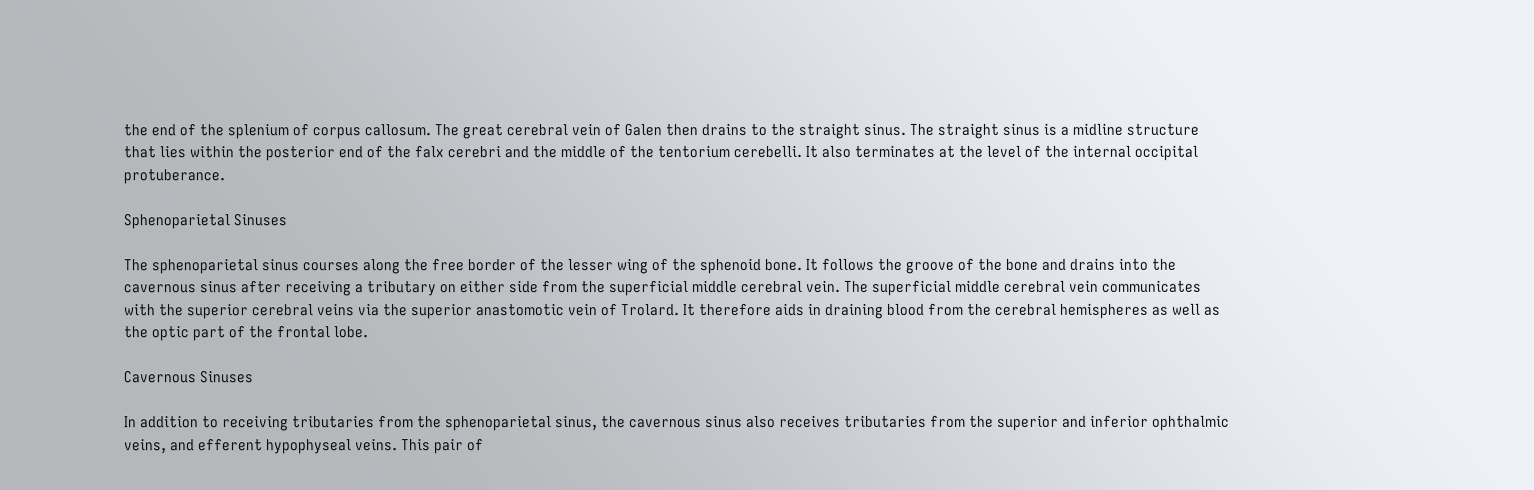the end of the splenium of corpus callosum. The great cerebral vein of Galen then drains to the straight sinus. The straight sinus is a midline structure that lies within the posterior end of the falx cerebri and the middle of the tentorium cerebelli. It also terminates at the level of the internal occipital protuberance.

Sphenoparietal Sinuses

The sphenoparietal sinus courses along the free border of the lesser wing of the sphenoid bone. It follows the groove of the bone and drains into the cavernous sinus after receiving a tributary on either side from the superficial middle cerebral vein. The superficial middle cerebral vein communicates with the superior cerebral veins via the superior anastomotic vein of Trolard. It therefore aids in draining blood from the cerebral hemispheres as well as the optic part of the frontal lobe.

Cavernous Sinuses

In addition to receiving tributaries from the sphenoparietal sinus, the cavernous sinus also receives tributaries from the superior and inferior ophthalmic veins, and efferent hypophyseal veins. This pair of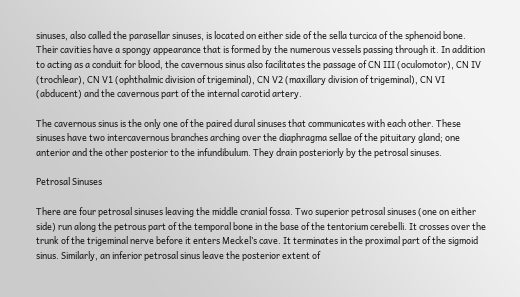sinuses, also called the parasellar sinuses, is located on either side of the sella turcica of the sphenoid bone. Their cavities have a spongy appearance that is formed by the numerous vessels passing through it. In addition to acting as a conduit for blood, the cavernous sinus also facilitates the passage of CN III (oculomotor), CN IV (trochlear), CN V1 (ophthalmic division of trigeminal), CN V2 (maxillary division of trigeminal), CN VI (abducent) and the cavernous part of the internal carotid artery.

The cavernous sinus is the only one of the paired dural sinuses that communicates with each other. These sinuses have two intercavernous branches arching over the diaphragma sellae of the pituitary gland; one anterior and the other posterior to the infundibulum. They drain posteriorly by the petrosal sinuses.

Petrosal Sinuses

There are four petrosal sinuses leaving the middle cranial fossa. Two superior petrosal sinuses (one on either side) run along the petrous part of the temporal bone in the base of the tentorium cerebelli. It crosses over the trunk of the trigeminal nerve before it enters Meckel’s cave. It terminates in the proximal part of the sigmoid sinus. Similarly, an inferior petrosal sinus leave the posterior extent of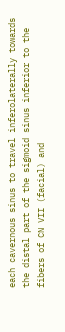each cavernous sinus to travel inferolaterally towards the distal part of the sigmoid sinus inferior to the fibers of CN VII (facial) and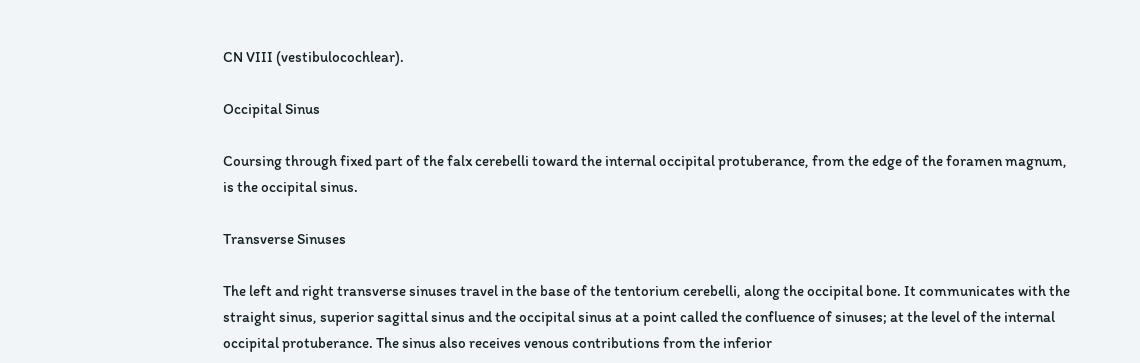CN VIII (vestibulocochlear).

Occipital Sinus

Coursing through fixed part of the falx cerebelli toward the internal occipital protuberance, from the edge of the foramen magnum, is the occipital sinus.

Transverse Sinuses

The left and right transverse sinuses travel in the base of the tentorium cerebelli, along the occipital bone. It communicates with the straight sinus, superior sagittal sinus and the occipital sinus at a point called the confluence of sinuses; at the level of the internal occipital protuberance. The sinus also receives venous contributions from the inferior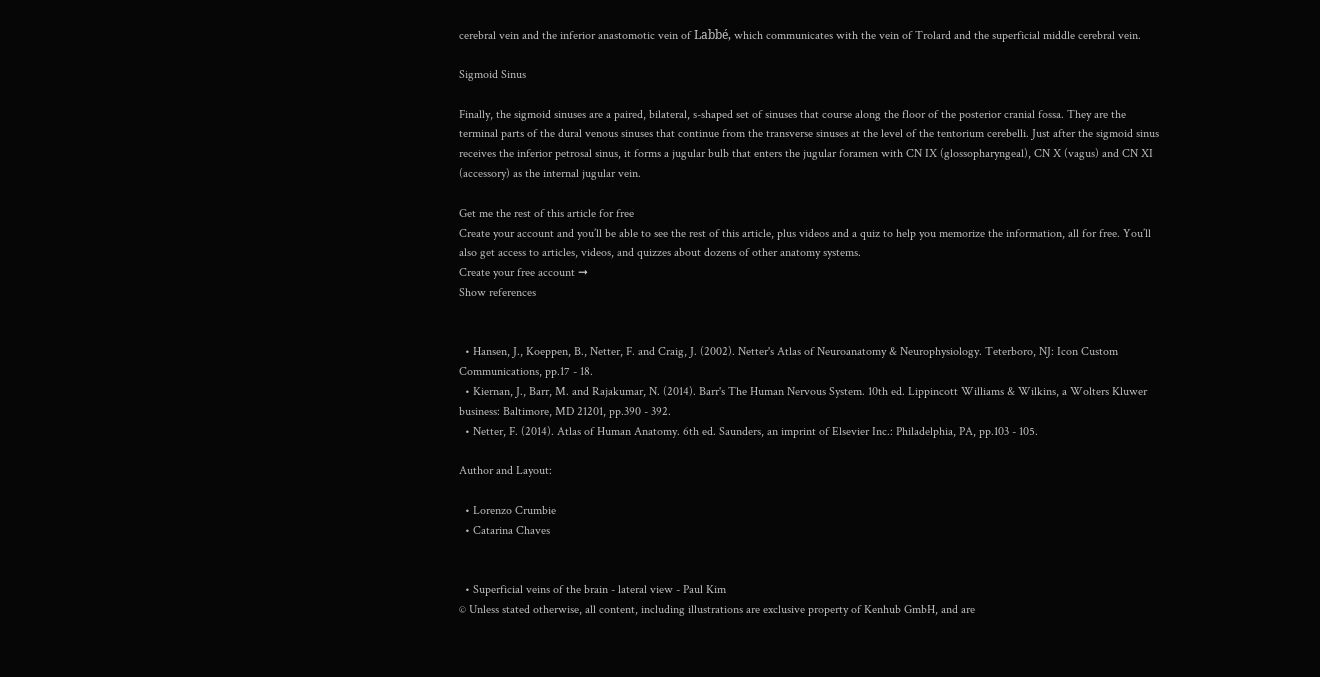cerebral vein and the inferior anastomotic vein of Labbé, which communicates with the vein of Trolard and the superficial middle cerebral vein.

Sigmoid Sinus

Finally, the sigmoid sinuses are a paired, bilateral, s-shaped set of sinuses that course along the floor of the posterior cranial fossa. They are the terminal parts of the dural venous sinuses that continue from the transverse sinuses at the level of the tentorium cerebelli. Just after the sigmoid sinus receives the inferior petrosal sinus, it forms a jugular bulb that enters the jugular foramen with CN IX (glossopharyngeal), CN X (vagus) and CN XI (accessory) as the internal jugular vein.

Get me the rest of this article for free
Create your account and you’ll be able to see the rest of this article, plus videos and a quiz to help you memorize the information, all for free. You’ll also get access to articles, videos, and quizzes about dozens of other anatomy systems.
Create your free account ➞
Show references


  • Hansen, J., Koeppen, B., Netter, F. and Craig, J. (2002). Netter's Atlas of Neuroanatomy & Neurophysiology. Teterboro, NJ: Icon Custom Communications, pp.17 - 18.
  • Kiernan, J., Barr, M. and Rajakumar, N. (2014). Barr's The Human Nervous System. 10th ed. Lippincott Williams & Wilkins, a Wolters Kluwer business: Baltimore, MD 21201, pp.390 - 392.
  • Netter, F. (2014). Atlas of Human Anatomy. 6th ed. Saunders, an imprint of Elsevier Inc.: Philadelphia, PA, pp.103 - 105.

Author and Layout:

  • Lorenzo Crumbie
  • Catarina Chaves


  • Superficial veins of the brain - lateral view - Paul Kim
© Unless stated otherwise, all content, including illustrations are exclusive property of Kenhub GmbH, and are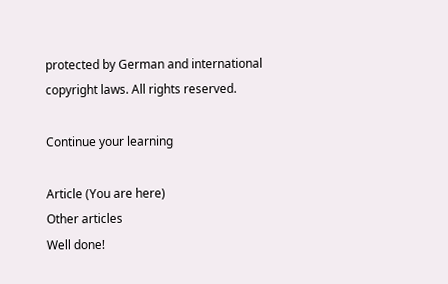protected by German and international copyright laws. All rights reserved.

Continue your learning

Article (You are here)
Other articles
Well done!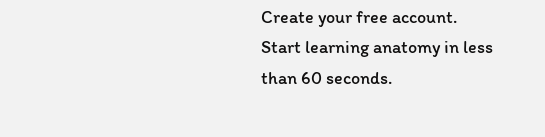Create your free account.
Start learning anatomy in less than 60 seconds.